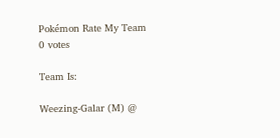Pokémon Rate My Team
0 votes

Team Is:

Weezing-Galar (M) @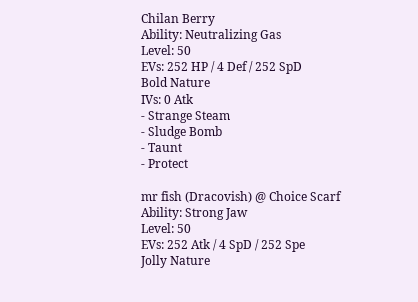Chilan Berry
Ability: Neutralizing Gas
Level: 50
EVs: 252 HP / 4 Def / 252 SpD
Bold Nature
IVs: 0 Atk
- Strange Steam
- Sludge Bomb
- Taunt
- Protect

mr fish (Dracovish) @ Choice Scarf
Ability: Strong Jaw
Level: 50
EVs: 252 Atk / 4 SpD / 252 Spe
Jolly Nature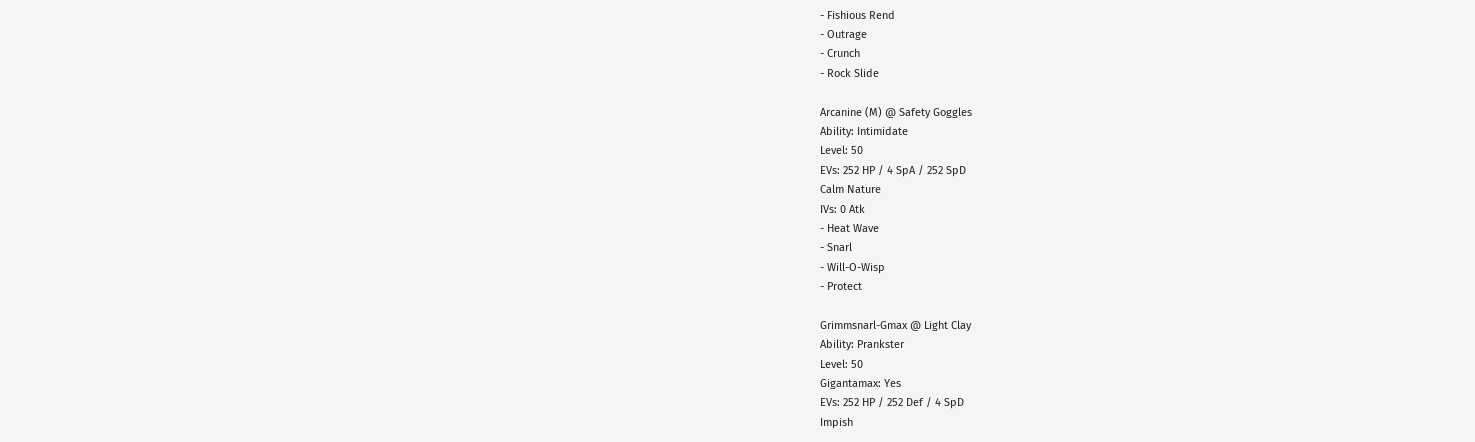- Fishious Rend
- Outrage
- Crunch
- Rock Slide

Arcanine (M) @ Safety Goggles
Ability: Intimidate
Level: 50
EVs: 252 HP / 4 SpA / 252 SpD
Calm Nature
IVs: 0 Atk
- Heat Wave
- Snarl
- Will-O-Wisp
- Protect

Grimmsnarl-Gmax @ Light Clay
Ability: Prankster
Level: 50
Gigantamax: Yes
EVs: 252 HP / 252 Def / 4 SpD
Impish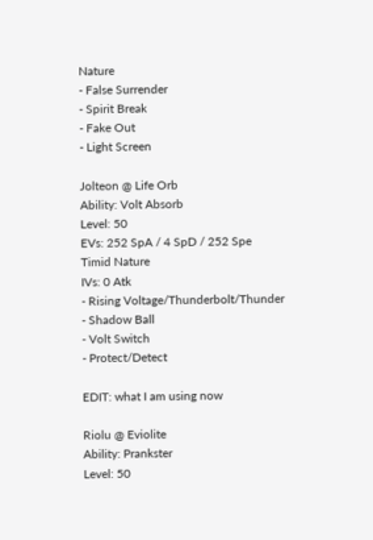Nature
- False Surrender
- Spirit Break
- Fake Out
- Light Screen

Jolteon @ Life Orb
Ability: Volt Absorb
Level: 50
EVs: 252 SpA / 4 SpD / 252 Spe
Timid Nature
IVs: 0 Atk
- Rising Voltage/Thunderbolt/Thunder
- Shadow Ball
- Volt Switch
- Protect/Detect

EDIT: what I am using now

Riolu @ Eviolite
Ability: Prankster
Level: 50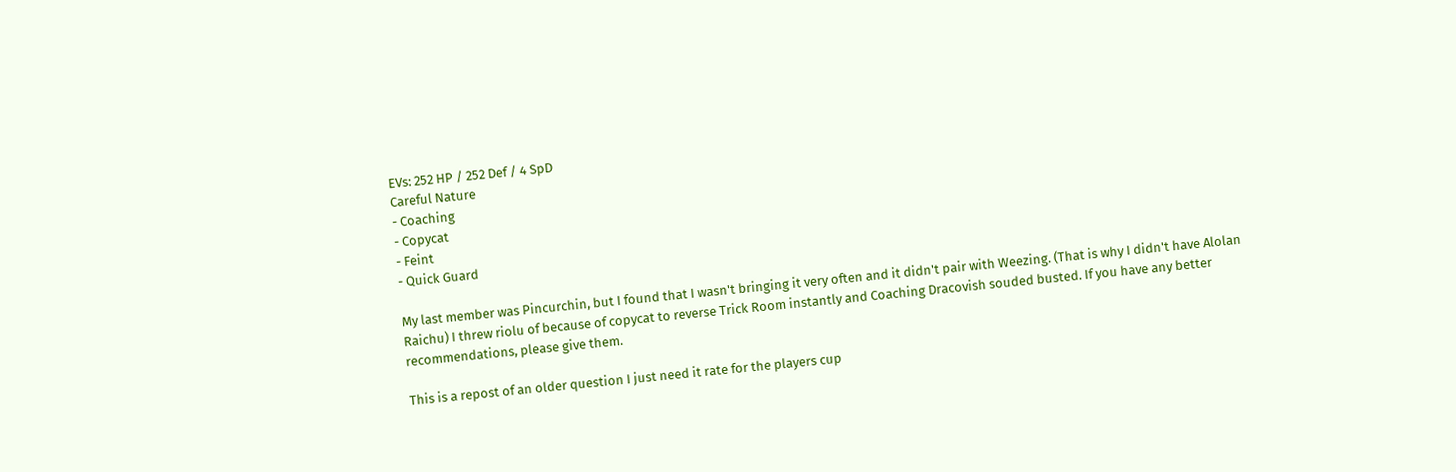EVs: 252 HP / 252 Def / 4 SpD
Careful Nature
- Coaching
- Copycat
- Feint
- Quick Guard

My last member was Pincurchin, but I found that I wasn't bringing it very often and it didn't pair with Weezing. (That is why I didn't have Alolan Raichu) I threw riolu of because of copycat to reverse Trick Room instantly and Coaching Dracovish souded busted. If you have any better recommendations, please give them.

This is a repost of an older question I just need it rate for the players cup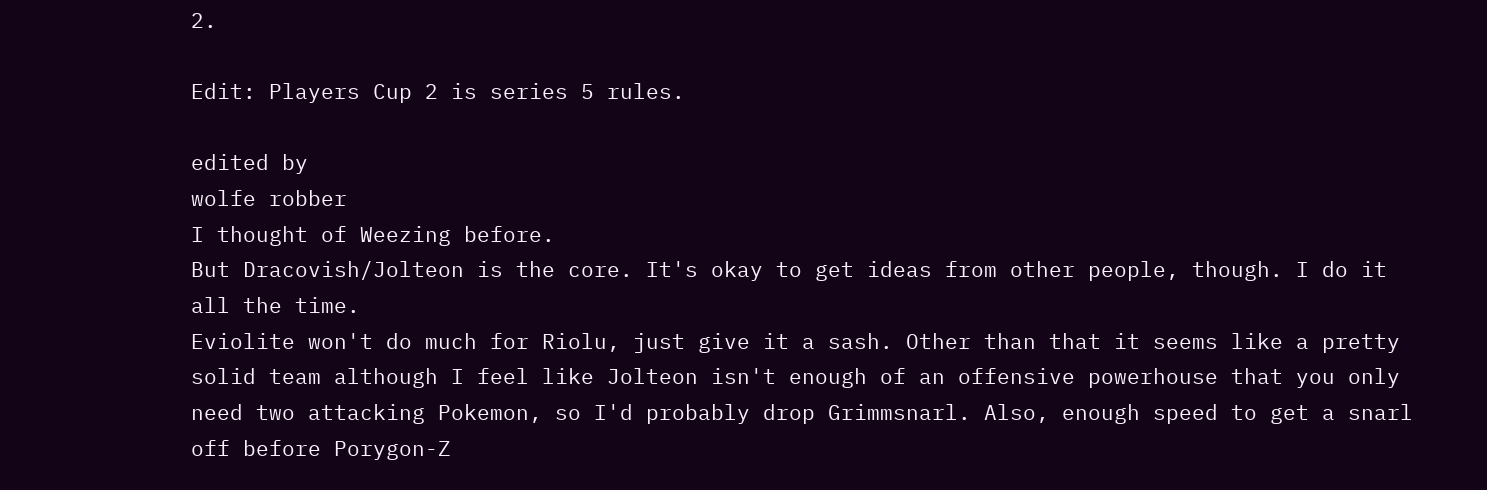2.

Edit: Players Cup 2 is series 5 rules.

edited by
wolfe robber
I thought of Weezing before.
But Dracovish/Jolteon is the core. It's okay to get ideas from other people, though. I do it all the time.
Eviolite won't do much for Riolu, just give it a sash. Other than that it seems like a pretty solid team although I feel like Jolteon isn't enough of an offensive powerhouse that you only need two attacking Pokemon, so I'd probably drop Grimmsnarl. Also, enough speed to get a snarl off before Porygon-Z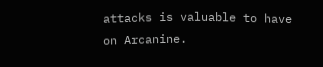attacks is valuable to have on Arcanine.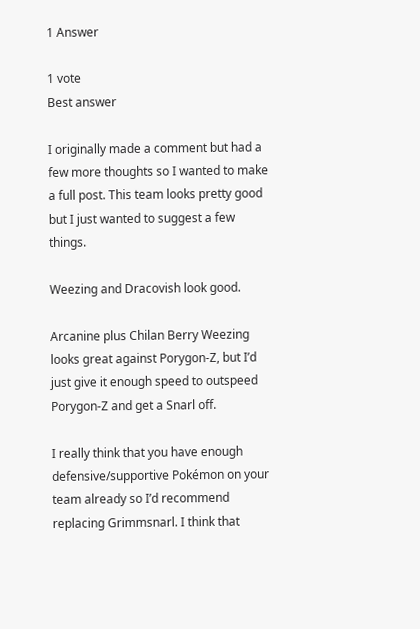1 Answer

1 vote
Best answer

I originally made a comment but had a few more thoughts so I wanted to make a full post. This team looks pretty good but I just wanted to suggest a few things.

Weezing and Dracovish look good.

Arcanine plus Chilan Berry Weezing looks great against Porygon-Z, but I’d just give it enough speed to outspeed Porygon-Z and get a Snarl off.

I really think that you have enough defensive/supportive Pokémon on your team already so I’d recommend replacing Grimmsnarl. I think that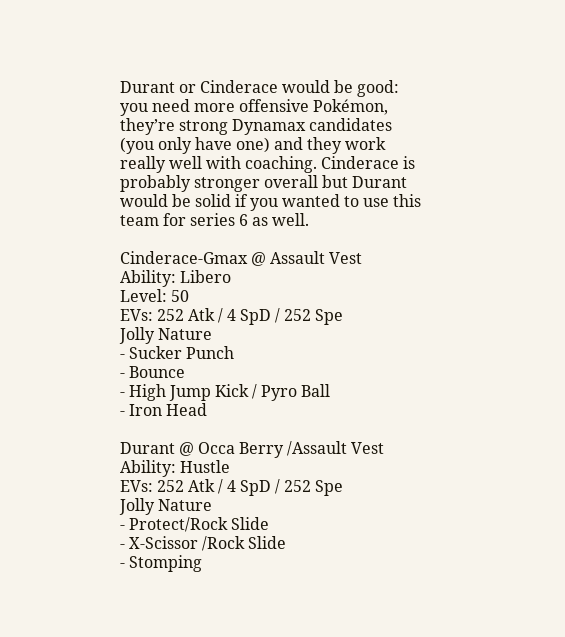Durant or Cinderace would be good: you need more offensive Pokémon, they’re strong Dynamax candidates (you only have one) and they work really well with coaching. Cinderace is probably stronger overall but Durant would be solid if you wanted to use this team for series 6 as well.

Cinderace-Gmax @ Assault Vest
Ability: Libero
Level: 50
EVs: 252 Atk / 4 SpD / 252 Spe
Jolly Nature
- Sucker Punch
- Bounce
- High Jump Kick / Pyro Ball
- Iron Head

Durant @ Occa Berry /Assault Vest
Ability: Hustle
EVs: 252 Atk / 4 SpD / 252 Spe
Jolly Nature
- Protect/Rock Slide
- X-Scissor /Rock Slide
- Stomping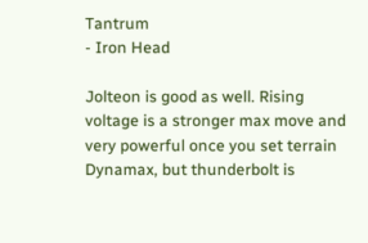Tantrum
- Iron Head

Jolteon is good as well. Rising voltage is a stronger max move and very powerful once you set terrain Dynamax, but thunderbolt is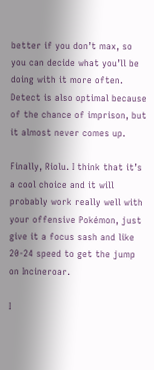better if you don’t max, so you can decide what you’ll be doing with it more often. Detect is also optimal because of the chance of imprison, but it almost never comes up.

Finally, Riolu. I think that it’s a cool choice and it will probably work really well with your offensive Pokémon, just give it a focus sash and like 20-24 speed to get the jump on Incineroar.

I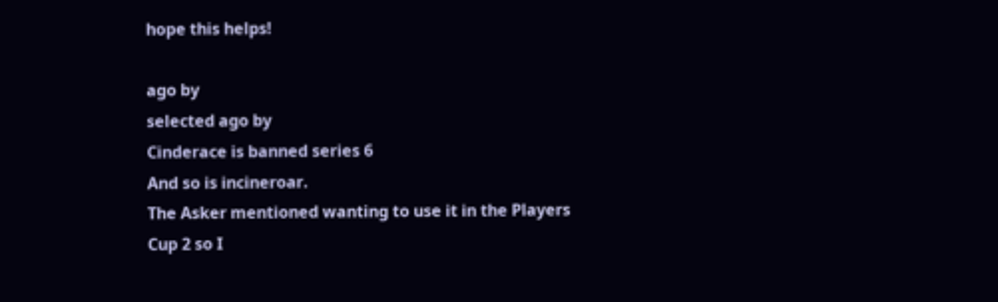hope this helps!

ago by
selected ago by
Cinderace is banned series 6
And so is incineroar.
The Asker mentioned wanting to use it in the Players Cup 2 so I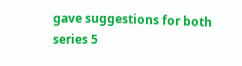gave suggestions for both series 5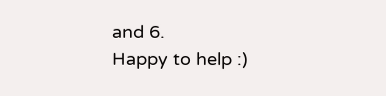and 6.
Happy to help :)